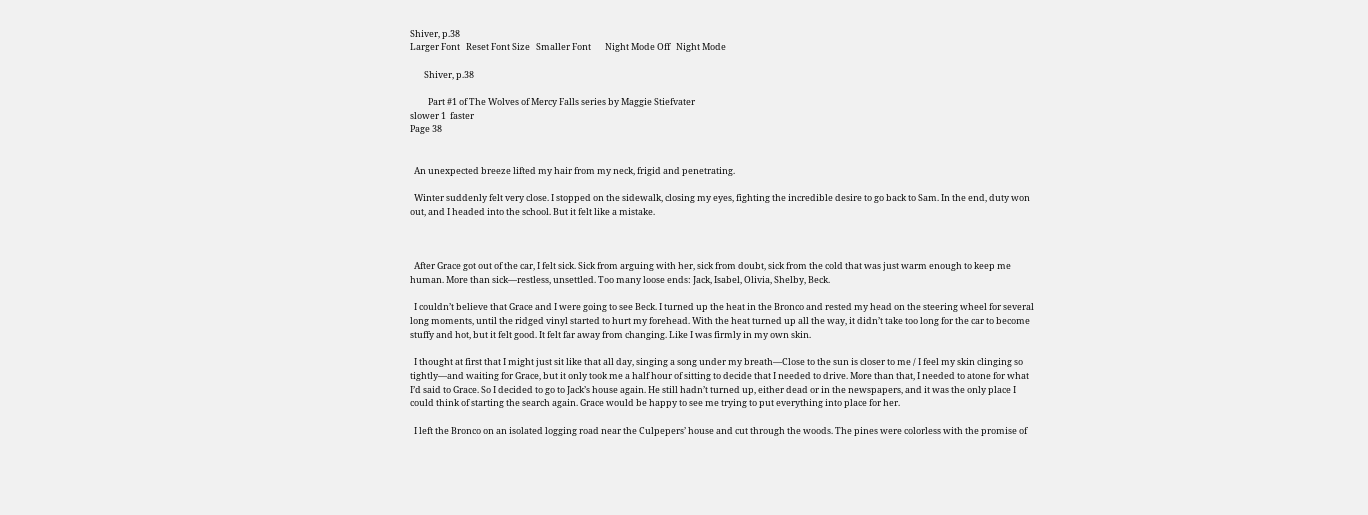Shiver, p.38
Larger Font   Reset Font Size   Smaller Font       Night Mode Off   Night Mode

       Shiver, p.38

         Part #1 of The Wolves of Mercy Falls series by Maggie Stiefvater
slower 1  faster
Page 38


  An unexpected breeze lifted my hair from my neck, frigid and penetrating.

  Winter suddenly felt very close. I stopped on the sidewalk, closing my eyes, fighting the incredible desire to go back to Sam. In the end, duty won out, and I headed into the school. But it felt like a mistake.



  After Grace got out of the car, I felt sick. Sick from arguing with her, sick from doubt, sick from the cold that was just warm enough to keep me human. More than sick—restless, unsettled. Too many loose ends: Jack, Isabel, Olivia, Shelby, Beck.

  I couldn’t believe that Grace and I were going to see Beck. I turned up the heat in the Bronco and rested my head on the steering wheel for several long moments, until the ridged vinyl started to hurt my forehead. With the heat turned up all the way, it didn’t take too long for the car to become stuffy and hot, but it felt good. It felt far away from changing. Like I was firmly in my own skin.

  I thought at first that I might just sit like that all day, singing a song under my breath—Close to the sun is closer to me / I feel my skin clinging so tightly—and waiting for Grace, but it only took me a half hour of sitting to decide that I needed to drive. More than that, I needed to atone for what I’d said to Grace. So I decided to go to Jack’s house again. He still hadn’t turned up, either dead or in the newspapers, and it was the only place I could think of starting the search again. Grace would be happy to see me trying to put everything into place for her.

  I left the Bronco on an isolated logging road near the Culpepers’ house and cut through the woods. The pines were colorless with the promise of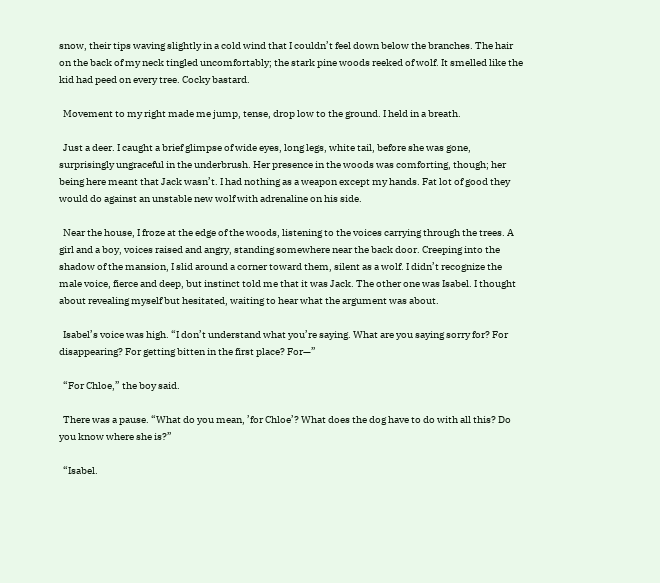snow, their tips waving slightly in a cold wind that I couldn’t feel down below the branches. The hair on the back of my neck tingled uncomfortably; the stark pine woods reeked of wolf. It smelled like the kid had peed on every tree. Cocky bastard.

  Movement to my right made me jump, tense, drop low to the ground. I held in a breath.

  Just a deer. I caught a brief glimpse of wide eyes, long legs, white tail, before she was gone, surprisingly ungraceful in the underbrush. Her presence in the woods was comforting, though; her being here meant that Jack wasn’t. I had nothing as a weapon except my hands. Fat lot of good they would do against an unstable new wolf with adrenaline on his side.

  Near the house, I froze at the edge of the woods, listening to the voices carrying through the trees. A girl and a boy, voices raised and angry, standing somewhere near the back door. Creeping into the shadow of the mansion, I slid around a corner toward them, silent as a wolf. I didn’t recognize the male voice, fierce and deep, but instinct told me that it was Jack. The other one was Isabel. I thought about revealing myself but hesitated, waiting to hear what the argument was about.

  Isabel’s voice was high. “I don’t understand what you’re saying. What are you saying sorry for? For disappearing? For getting bitten in the first place? For—”

  “For Chloe,” the boy said.

  There was a pause. “What do you mean, ’for Chloe’? What does the dog have to do with all this? Do you know where she is?”

  “Isabel.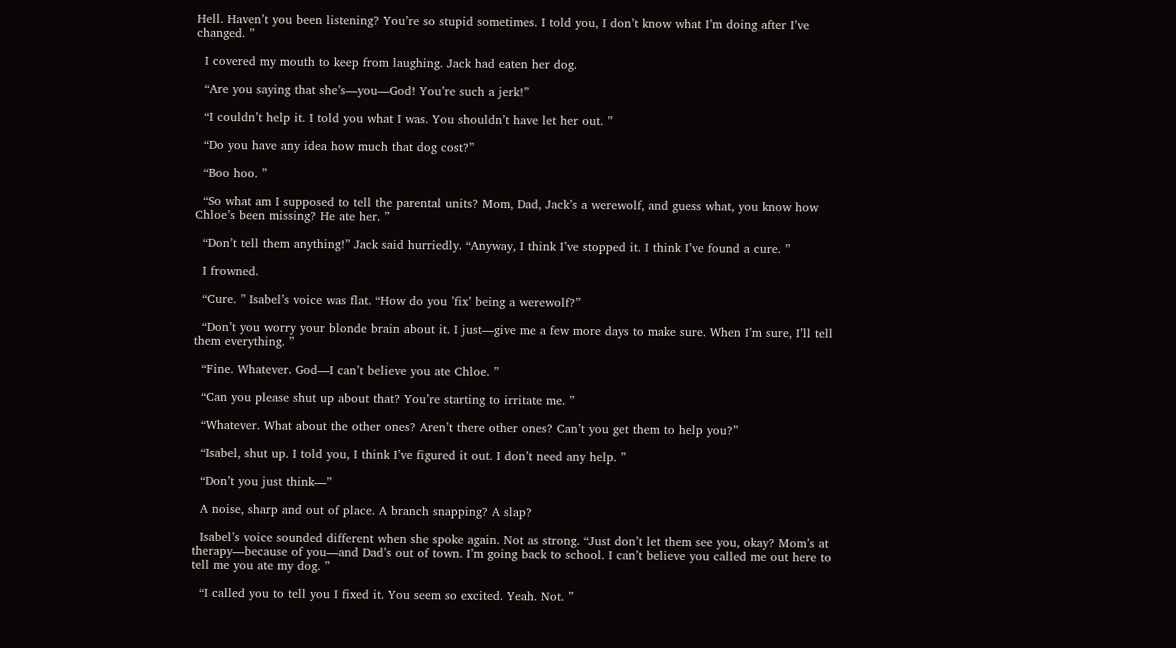Hell. Haven’t you been listening? You’re so stupid sometimes. I told you, I don’t know what I’m doing after I’ve changed. ”

  I covered my mouth to keep from laughing. Jack had eaten her dog.

  “Are you saying that she’s—you—God! You’re such a jerk!”

  “I couldn’t help it. I told you what I was. You shouldn’t have let her out. ”

  “Do you have any idea how much that dog cost?”

  “Boo hoo. ”

  “So what am I supposed to tell the parental units? Mom, Dad, Jack’s a werewolf, and guess what, you know how Chloe’s been missing? He ate her. ”

  “Don’t tell them anything!” Jack said hurriedly. “Anyway, I think I’ve stopped it. I think I’ve found a cure. ”

  I frowned.

  “Cure. ” Isabel’s voice was flat. “How do you ’fix’ being a werewolf?”

  “Don’t you worry your blonde brain about it. I just—give me a few more days to make sure. When I’m sure, I’ll tell them everything. ”

  “Fine. Whatever. God—I can’t believe you ate Chloe. ”

  “Can you please shut up about that? You’re starting to irritate me. ”

  “Whatever. What about the other ones? Aren’t there other ones? Can’t you get them to help you?”

  “Isabel, shut up. I told you, I think I’ve figured it out. I don’t need any help. ”

  “Don’t you just think—”

  A noise, sharp and out of place. A branch snapping? A slap?

  Isabel’s voice sounded different when she spoke again. Not as strong. “Just don’t let them see you, okay? Mom’s at therapy—because of you—and Dad’s out of town. I’m going back to school. I can’t believe you called me out here to tell me you ate my dog. ”

  “I called you to tell you I fixed it. You seem so excited. Yeah. Not. ”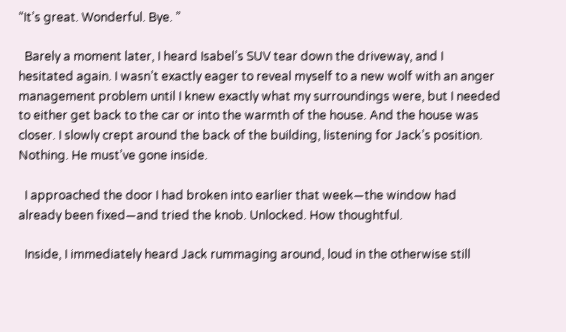“It’s great. Wonderful. Bye. ”

  Barely a moment later, I heard Isabel’s SUV tear down the driveway, and I hesitated again. I wasn’t exactly eager to reveal myself to a new wolf with an anger management problem until I knew exactly what my surroundings were, but I needed to either get back to the car or into the warmth of the house. And the house was closer. I slowly crept around the back of the building, listening for Jack’s position. Nothing. He must’ve gone inside.

  I approached the door I had broken into earlier that week—the window had already been fixed—and tried the knob. Unlocked. How thoughtful.

  Inside, I immediately heard Jack rummaging around, loud in the otherwise still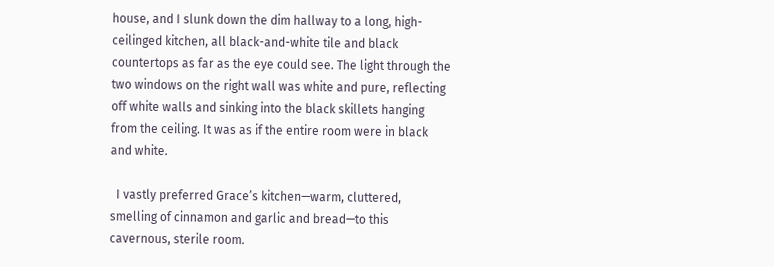house, and I slunk down the dim hallway to a long, high-ceilinged kitchen, all black-and-white tile and black countertops as far as the eye could see. The light through the two windows on the right wall was white and pure, reflecting off white walls and sinking into the black skillets hanging from the ceiling. It was as if the entire room were in black and white.

  I vastly preferred Grace’s kitchen—warm, cluttered, smelling of cinnamon and garlic and bread—to this cavernous, sterile room.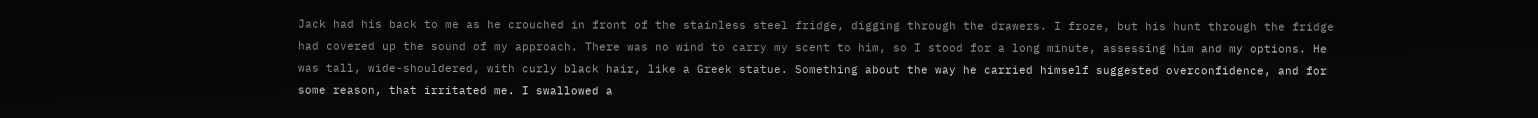Jack had his back to me as he crouched in front of the stainless steel fridge, digging through the drawers. I froze, but his hunt through the fridge had covered up the sound of my approach. There was no wind to carry my scent to him, so I stood for a long minute, assessing him and my options. He was tall, wide-shouldered, with curly black hair, like a Greek statue. Something about the way he carried himself suggested overconfidence, and for some reason, that irritated me. I swallowed a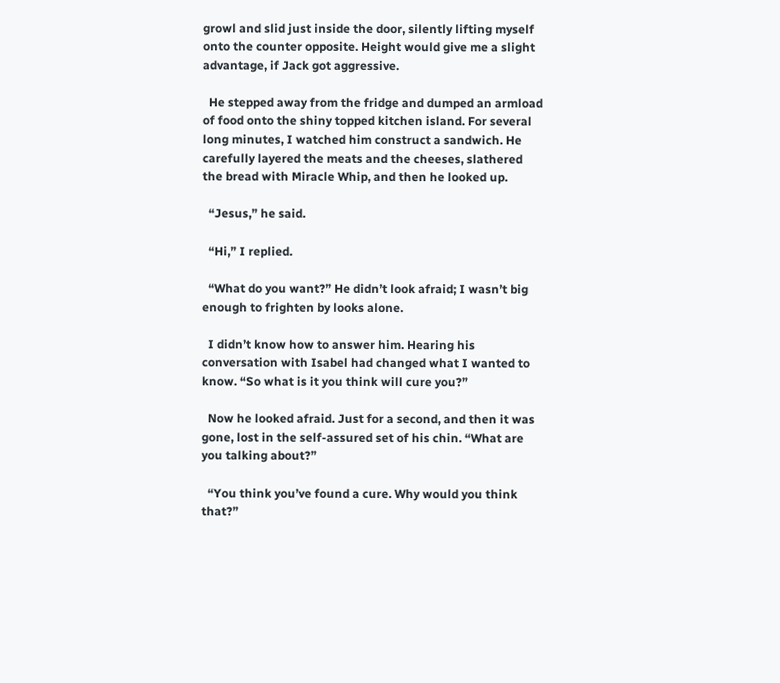growl and slid just inside the door, silently lifting myself onto the counter opposite. Height would give me a slight advantage, if Jack got aggressive.

  He stepped away from the fridge and dumped an armload of food onto the shiny topped kitchen island. For several long minutes, I watched him construct a sandwich. He carefully layered the meats and the cheeses, slathered the bread with Miracle Whip, and then he looked up.

  “Jesus,” he said.

  “Hi,” I replied.

  “What do you want?” He didn’t look afraid; I wasn’t big enough to frighten by looks alone.

  I didn’t know how to answer him. Hearing his conversation with Isabel had changed what I wanted to know. “So what is it you think will cure you?”

  Now he looked afraid. Just for a second, and then it was gone, lost in the self-assured set of his chin. “What are you talking about?”

  “You think you’ve found a cure. Why would you think that?”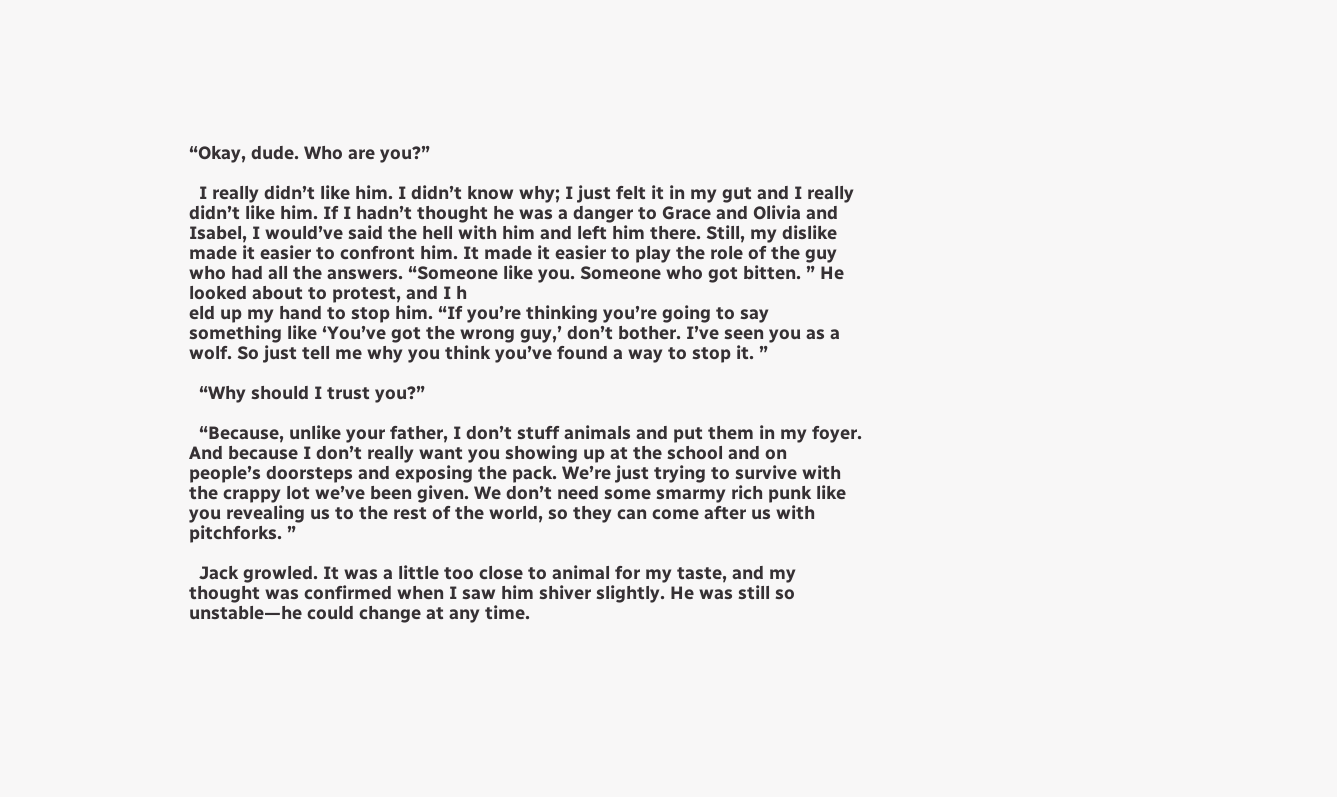“Okay, dude. Who are you?”

  I really didn’t like him. I didn’t know why; I just felt it in my gut and I really didn’t like him. If I hadn’t thought he was a danger to Grace and Olivia and Isabel, I would’ve said the hell with him and left him there. Still, my dislike made it easier to confront him. It made it easier to play the role of the guy who had all the answers. “Someone like you. Someone who got bitten. ” He looked about to protest, and I h
eld up my hand to stop him. “If you’re thinking you’re going to say something like ‘You’ve got the wrong guy,’ don’t bother. I’ve seen you as a wolf. So just tell me why you think you’ve found a way to stop it. ”

  “Why should I trust you?”

  “Because, unlike your father, I don’t stuff animals and put them in my foyer. And because I don’t really want you showing up at the school and on people’s doorsteps and exposing the pack. We’re just trying to survive with the crappy lot we’ve been given. We don’t need some smarmy rich punk like you revealing us to the rest of the world, so they can come after us with pitchforks. ”

  Jack growled. It was a little too close to animal for my taste, and my thought was confirmed when I saw him shiver slightly. He was still so unstable—he could change at any time.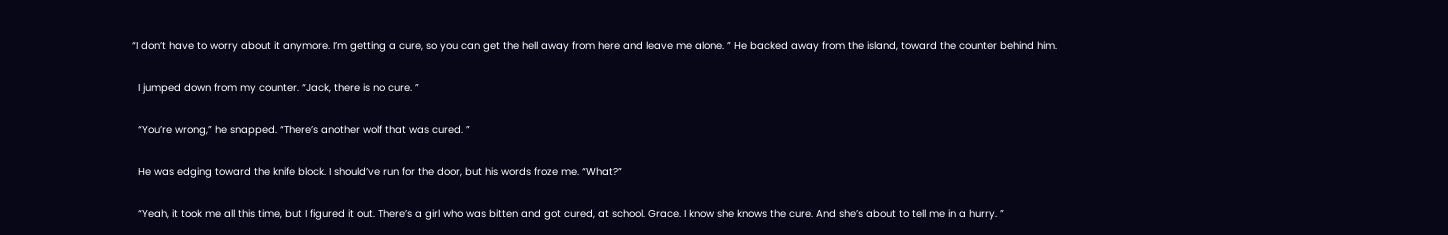“I don’t have to worry about it anymore. I’m getting a cure, so you can get the hell away from here and leave me alone. ” He backed away from the island, toward the counter behind him.

  I jumped down from my counter. “Jack, there is no cure. ”

  “You’re wrong,” he snapped. “There’s another wolf that was cured. ”

  He was edging toward the knife block. I should’ve run for the door, but his words froze me. “What?”

  “Yeah, it took me all this time, but I figured it out. There’s a girl who was bitten and got cured, at school. Grace. I know she knows the cure. And she’s about to tell me in a hurry. ”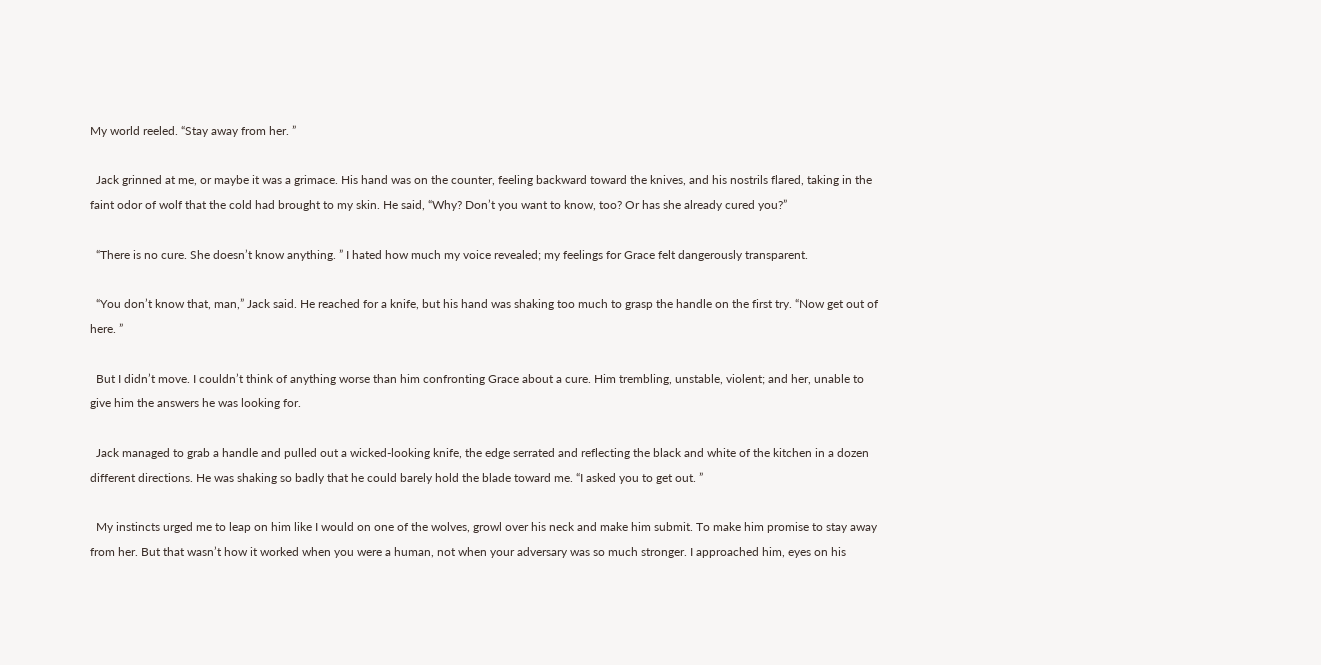My world reeled. “Stay away from her. ”

  Jack grinned at me, or maybe it was a grimace. His hand was on the counter, feeling backward toward the knives, and his nostrils flared, taking in the faint odor of wolf that the cold had brought to my skin. He said, “Why? Don’t you want to know, too? Or has she already cured you?”

  “There is no cure. She doesn’t know anything. ” I hated how much my voice revealed; my feelings for Grace felt dangerously transparent.

  “You don’t know that, man,” Jack said. He reached for a knife, but his hand was shaking too much to grasp the handle on the first try. “Now get out of here. ”

  But I didn’t move. I couldn’t think of anything worse than him confronting Grace about a cure. Him trembling, unstable, violent; and her, unable to give him the answers he was looking for.

  Jack managed to grab a handle and pulled out a wicked-looking knife, the edge serrated and reflecting the black and white of the kitchen in a dozen different directions. He was shaking so badly that he could barely hold the blade toward me. “I asked you to get out. ”

  My instincts urged me to leap on him like I would on one of the wolves, growl over his neck and make him submit. To make him promise to stay away from her. But that wasn’t how it worked when you were a human, not when your adversary was so much stronger. I approached him, eyes on his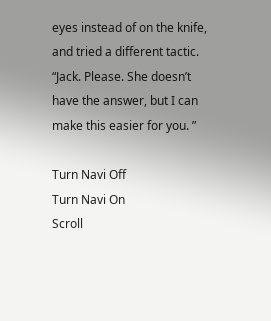eyes instead of on the knife, and tried a different tactic. “Jack. Please. She doesn’t have the answer, but I can make this easier for you. ”

Turn Navi Off
Turn Navi On
Scroll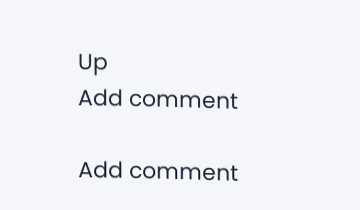Up
Add comment

Add comment